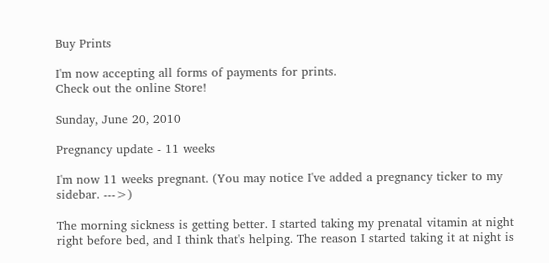Buy Prints

I'm now accepting all forms of payments for prints.
Check out the online Store!

Sunday, June 20, 2010

Pregnancy update - 11 weeks

I'm now 11 weeks pregnant. (You may notice I've added a pregnancy ticker to my sidebar. --->)

The morning sickness is getting better. I started taking my prenatal vitamin at night right before bed, and I think that's helping. The reason I started taking it at night is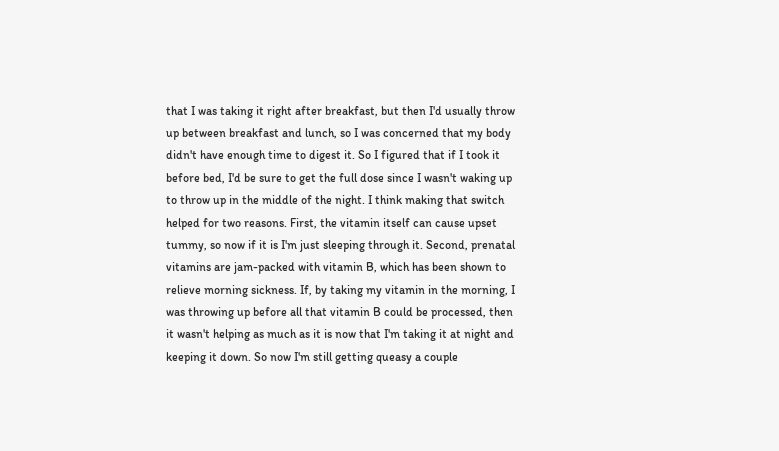that I was taking it right after breakfast, but then I'd usually throw up between breakfast and lunch, so I was concerned that my body didn't have enough time to digest it. So I figured that if I took it before bed, I'd be sure to get the full dose since I wasn't waking up to throw up in the middle of the night. I think making that switch helped for two reasons. First, the vitamin itself can cause upset tummy, so now if it is I'm just sleeping through it. Second, prenatal vitamins are jam-packed with vitamin B, which has been shown to relieve morning sickness. If, by taking my vitamin in the morning, I was throwing up before all that vitamin B could be processed, then it wasn't helping as much as it is now that I'm taking it at night and keeping it down. So now I'm still getting queasy a couple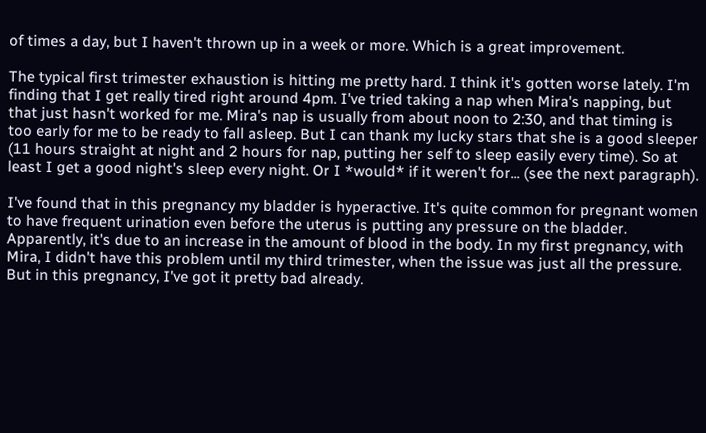of times a day, but I haven't thrown up in a week or more. Which is a great improvement.

The typical first trimester exhaustion is hitting me pretty hard. I think it's gotten worse lately. I'm finding that I get really tired right around 4pm. I've tried taking a nap when Mira's napping, but that just hasn't worked for me. Mira's nap is usually from about noon to 2:30, and that timing is too early for me to be ready to fall asleep. But I can thank my lucky stars that she is a good sleeper (11 hours straight at night and 2 hours for nap, putting her self to sleep easily every time). So at least I get a good night's sleep every night. Or I *would* if it weren't for... (see the next paragraph).

I've found that in this pregnancy my bladder is hyperactive. It's quite common for pregnant women to have frequent urination even before the uterus is putting any pressure on the bladder. Apparently, it's due to an increase in the amount of blood in the body. In my first pregnancy, with Mira, I didn't have this problem until my third trimester, when the issue was just all the pressure. But in this pregnancy, I've got it pretty bad already.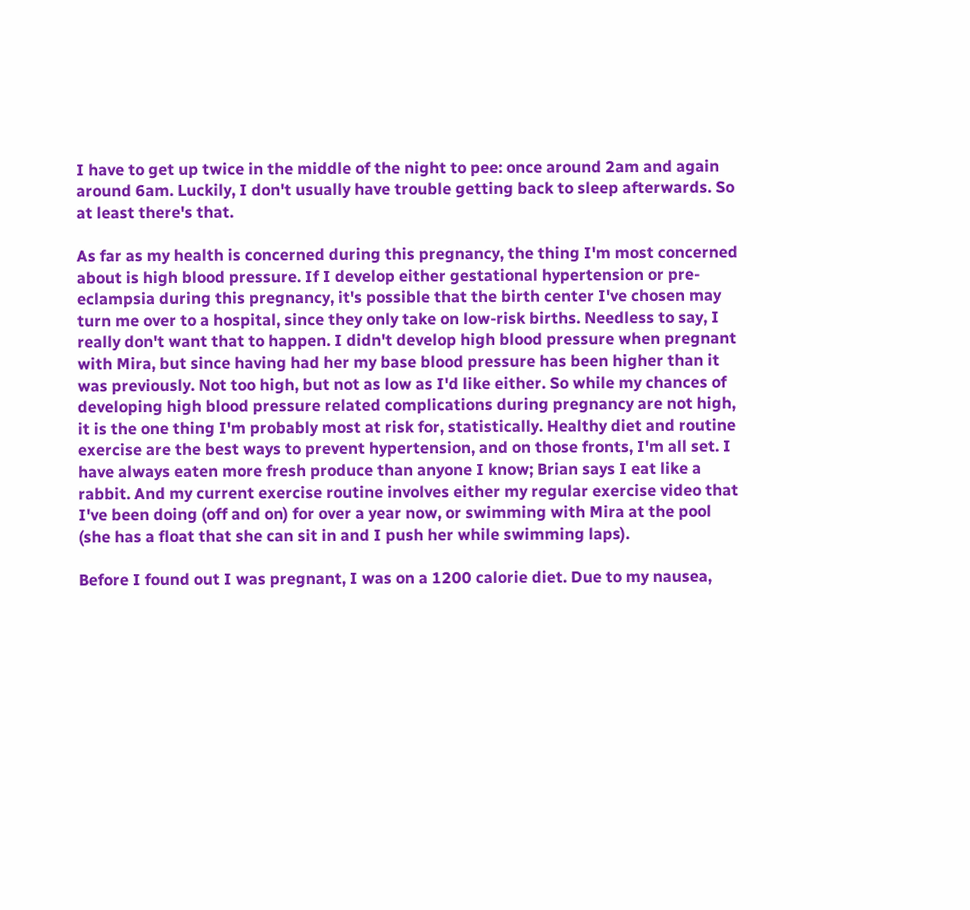I have to get up twice in the middle of the night to pee: once around 2am and again around 6am. Luckily, I don't usually have trouble getting back to sleep afterwards. So at least there's that.

As far as my health is concerned during this pregnancy, the thing I'm most concerned about is high blood pressure. If I develop either gestational hypertension or pre-eclampsia during this pregnancy, it's possible that the birth center I've chosen may turn me over to a hospital, since they only take on low-risk births. Needless to say, I really don't want that to happen. I didn't develop high blood pressure when pregnant with Mira, but since having had her my base blood pressure has been higher than it was previously. Not too high, but not as low as I'd like either. So while my chances of developing high blood pressure related complications during pregnancy are not high, it is the one thing I'm probably most at risk for, statistically. Healthy diet and routine exercise are the best ways to prevent hypertension, and on those fronts, I'm all set. I have always eaten more fresh produce than anyone I know; Brian says I eat like a rabbit. And my current exercise routine involves either my regular exercise video that I've been doing (off and on) for over a year now, or swimming with Mira at the pool (she has a float that she can sit in and I push her while swimming laps).

Before I found out I was pregnant, I was on a 1200 calorie diet. Due to my nausea,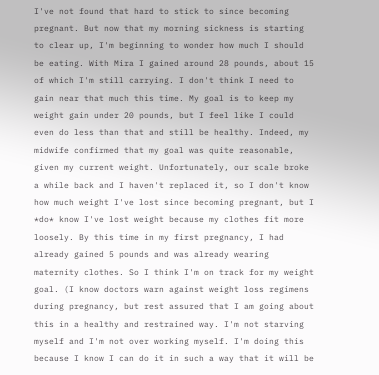I've not found that hard to stick to since becoming pregnant. But now that my morning sickness is starting to clear up, I'm beginning to wonder how much I should be eating. With Mira I gained around 28 pounds, about 15 of which I'm still carrying. I don't think I need to gain near that much this time. My goal is to keep my weight gain under 20 pounds, but I feel like I could even do less than that and still be healthy. Indeed, my midwife confirmed that my goal was quite reasonable, given my current weight. Unfortunately, our scale broke a while back and I haven't replaced it, so I don't know how much weight I've lost since becoming pregnant, but I *do* know I've lost weight because my clothes fit more loosely. By this time in my first pregnancy, I had already gained 5 pounds and was already wearing maternity clothes. So I think I'm on track for my weight goal. (I know doctors warn against weight loss regimens during pregnancy, but rest assured that I am going about this in a healthy and restrained way. I'm not starving myself and I'm not over working myself. I'm doing this because I know I can do it in such a way that it will be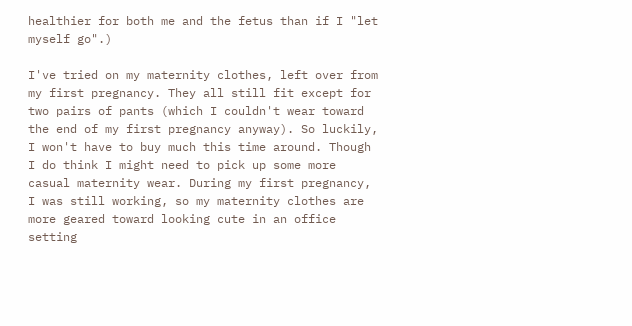healthier for both me and the fetus than if I "let myself go".)

I've tried on my maternity clothes, left over from my first pregnancy. They all still fit except for two pairs of pants (which I couldn't wear toward the end of my first pregnancy anyway). So luckily, I won't have to buy much this time around. Though I do think I might need to pick up some more casual maternity wear. During my first pregnancy, I was still working, so my maternity clothes are more geared toward looking cute in an office setting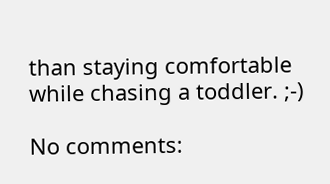than staying comfortable while chasing a toddler. ;-)

No comments: